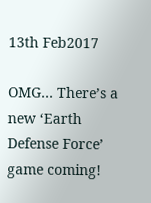13th Feb2017

OMG… There’s a new ‘Earth Defense Force’ game coming!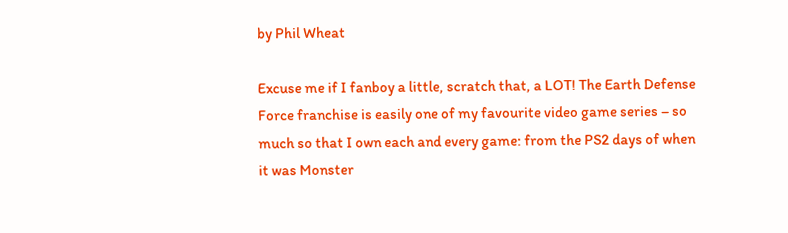by Phil Wheat

Excuse me if I fanboy a little, scratch that, a LOT! The Earth Defense Force franchise is easily one of my favourite video game series – so much so that I own each and every game: from the PS2 days of when it was Monster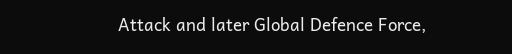Attack and later Global Defence Force,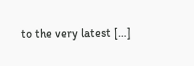to the very latest […]